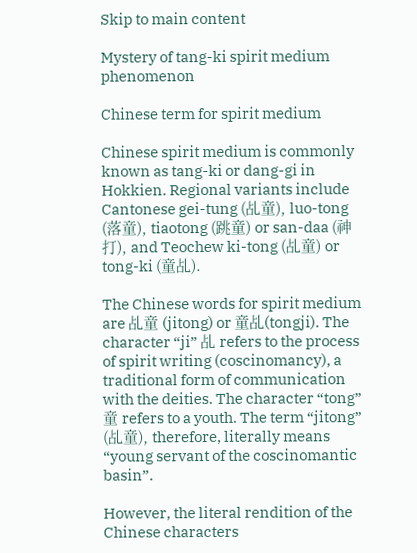Skip to main content

Mystery of tang-ki spirit medium phenomenon

Chinese term for spirit medium

Chinese spirit medium is commonly known as tang-ki or dang-gi in Hokkien. Regional variants include Cantonese gei-tung (乩童), luo-tong (落童), tiaotong (跳童) or san-daa (神打), and Teochew ki-tong (乩童) or tong-ki (童乩).

The Chinese words for spirit medium are 乩童 (jitong) or 童乩(tongji). The character “ji” 乩 refers to the process of spirit writing (coscinomancy), a traditional form of communication with the deities. The character “tong” 童 refers to a youth. The term “jitong” (乩童), therefore, literally means “young servant of the coscinomantic basin”.

However, the literal rendition of the Chinese characters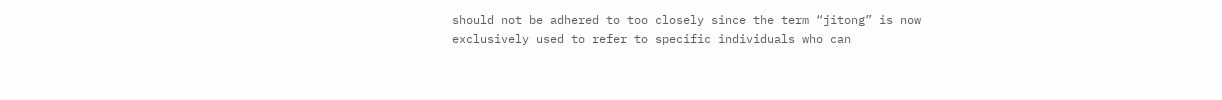should not be adhered to too closely since the term “jitong” is now exclusively used to refer to specific individuals who can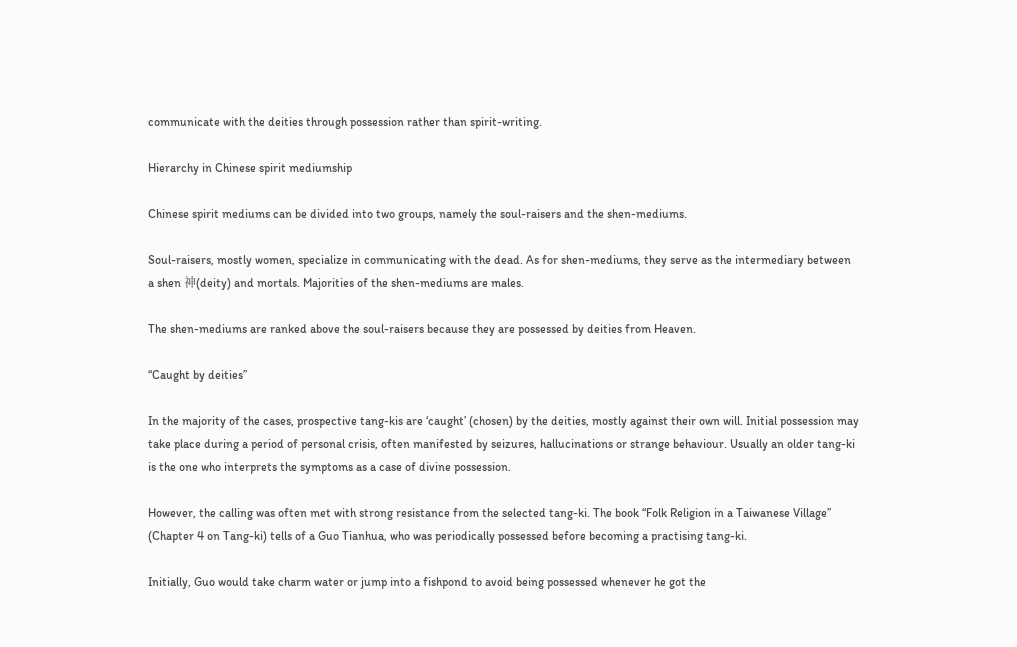communicate with the deities through possession rather than spirit-writing.

Hierarchy in Chinese spirit mediumship

Chinese spirit mediums can be divided into two groups, namely the soul-raisers and the shen-mediums.

Soul-raisers, mostly women, specialize in communicating with the dead. As for shen-mediums, they serve as the intermediary between a shen 神(deity) and mortals. Majorities of the shen-mediums are males.

The shen-mediums are ranked above the soul-raisers because they are possessed by deities from Heaven.

“Caught by deities”

In the majority of the cases, prospective tang-kis are ‘caught’ (chosen) by the deities, mostly against their own will. Initial possession may take place during a period of personal crisis, often manifested by seizures, hallucinations or strange behaviour. Usually an older tang-ki is the one who interprets the symptoms as a case of divine possession.

However, the calling was often met with strong resistance from the selected tang-ki. The book “Folk Religion in a Taiwanese Village” (Chapter 4 on Tang-ki) tells of a Guo Tianhua, who was periodically possessed before becoming a practising tang-ki.

Initially, Guo would take charm water or jump into a fishpond to avoid being possessed whenever he got the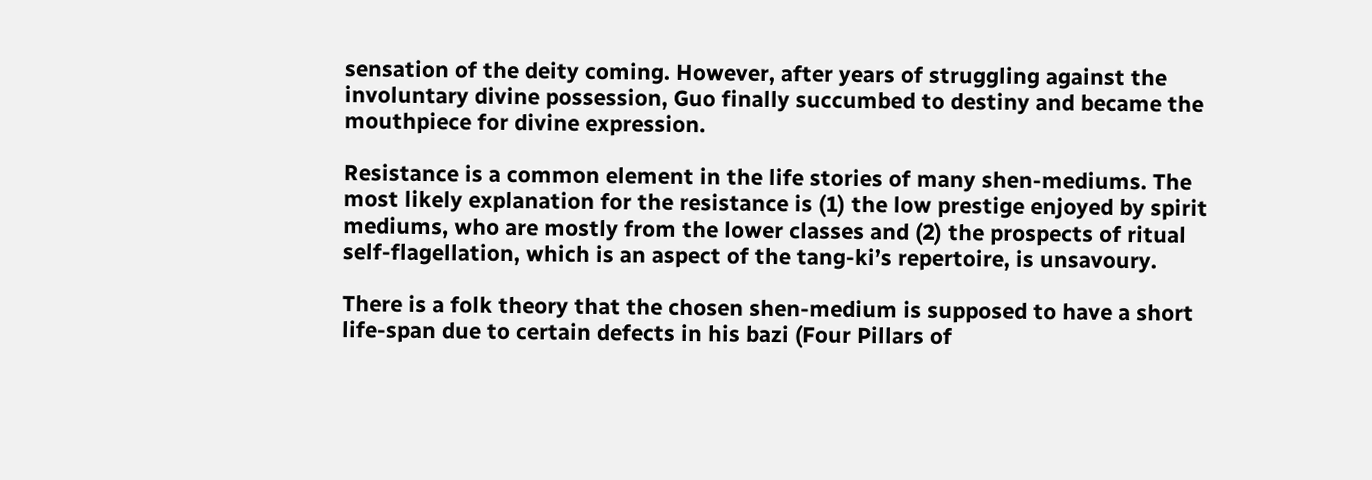sensation of the deity coming. However, after years of struggling against the involuntary divine possession, Guo finally succumbed to destiny and became the mouthpiece for divine expression.

Resistance is a common element in the life stories of many shen-mediums. The most likely explanation for the resistance is (1) the low prestige enjoyed by spirit mediums, who are mostly from the lower classes and (2) the prospects of ritual self-flagellation, which is an aspect of the tang-ki’s repertoire, is unsavoury.

There is a folk theory that the chosen shen-medium is supposed to have a short life-span due to certain defects in his bazi (Four Pillars of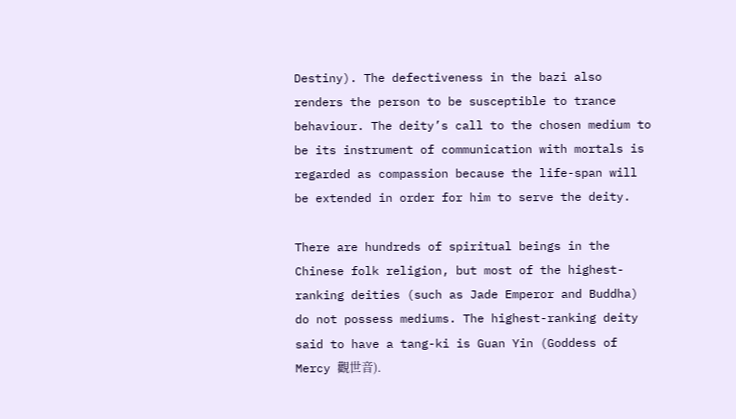Destiny). The defectiveness in the bazi also renders the person to be susceptible to trance behaviour. The deity’s call to the chosen medium to be its instrument of communication with mortals is regarded as compassion because the life-span will be extended in order for him to serve the deity.

There are hundreds of spiritual beings in the Chinese folk religion, but most of the highest-ranking deities (such as Jade Emperor and Buddha) do not possess mediums. The highest-ranking deity said to have a tang-ki is Guan Yin (Goddess of Mercy 觀世音).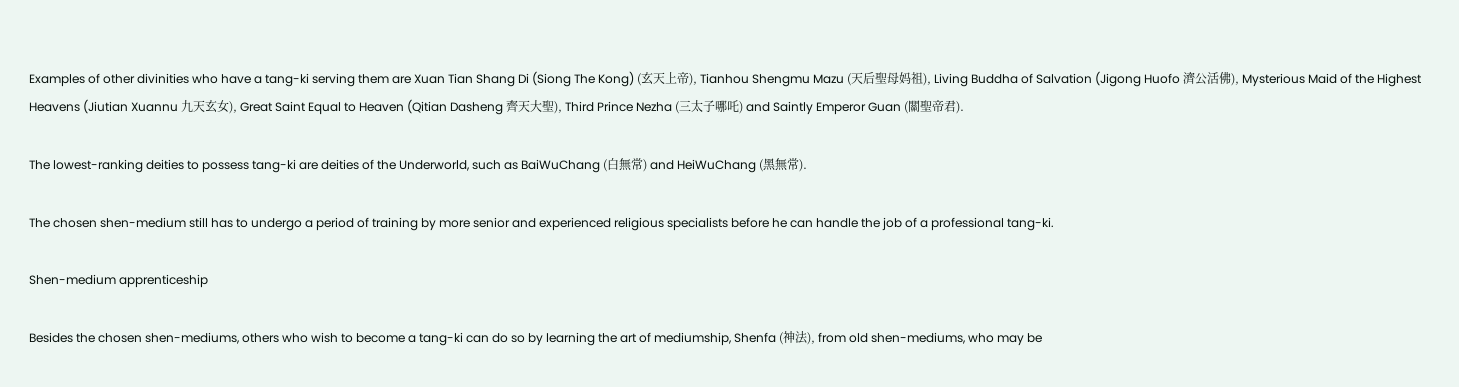Examples of other divinities who have a tang-ki serving them are Xuan Tian Shang Di (Siong The Kong) (玄天上帝), Tianhou Shengmu Mazu (天后聖母妈祖), Living Buddha of Salvation (Jigong Huofo 濟公活佛), Mysterious Maid of the Highest Heavens (Jiutian Xuannu 九天玄女), Great Saint Equal to Heaven (Qitian Dasheng 齊天大聖), Third Prince Nezha (三太子哪吒) and Saintly Emperor Guan (關聖帝君).

The lowest-ranking deities to possess tang-ki are deities of the Underworld, such as BaiWuChang (白無常) and HeiWuChang (黑無常).

The chosen shen-medium still has to undergo a period of training by more senior and experienced religious specialists before he can handle the job of a professional tang-ki.

Shen-medium apprenticeship

Besides the chosen shen-mediums, others who wish to become a tang-ki can do so by learning the art of mediumship, Shenfa (神法), from old shen-mediums, who may be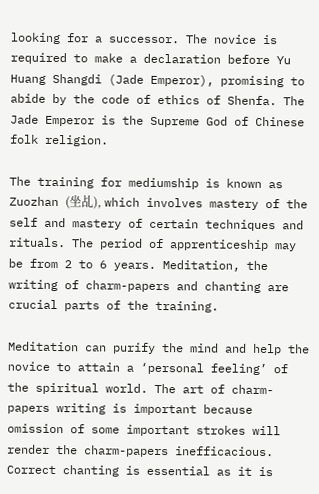looking for a successor. The novice is required to make a declaration before Yu Huang Shangdi (Jade Emperor), promising to abide by the code of ethics of Shenfa. The Jade Emperor is the Supreme God of Chinese folk religion.

The training for mediumship is known as Zuozhan (坐乩), which involves mastery of the self and mastery of certain techniques and rituals. The period of apprenticeship may be from 2 to 6 years. Meditation, the writing of charm-papers and chanting are crucial parts of the training.

Meditation can purify the mind and help the novice to attain a ‘personal feeling’ of the spiritual world. The art of charm-papers writing is important because omission of some important strokes will render the charm-papers inefficacious. Correct chanting is essential as it is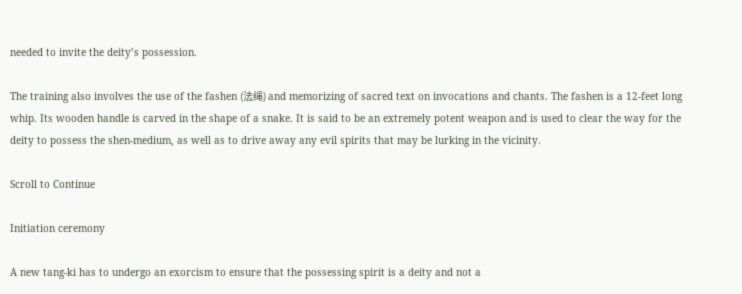needed to invite the deity’s possession.

The training also involves the use of the fashen (法绳) and memorizing of sacred text on invocations and chants. The fashen is a 12-feet long whip. Its wooden handle is carved in the shape of a snake. It is said to be an extremely potent weapon and is used to clear the way for the deity to possess the shen-medium, as well as to drive away any evil spirits that may be lurking in the vicinity.

Scroll to Continue

Initiation ceremony

A new tang-ki has to undergo an exorcism to ensure that the possessing spirit is a deity and not a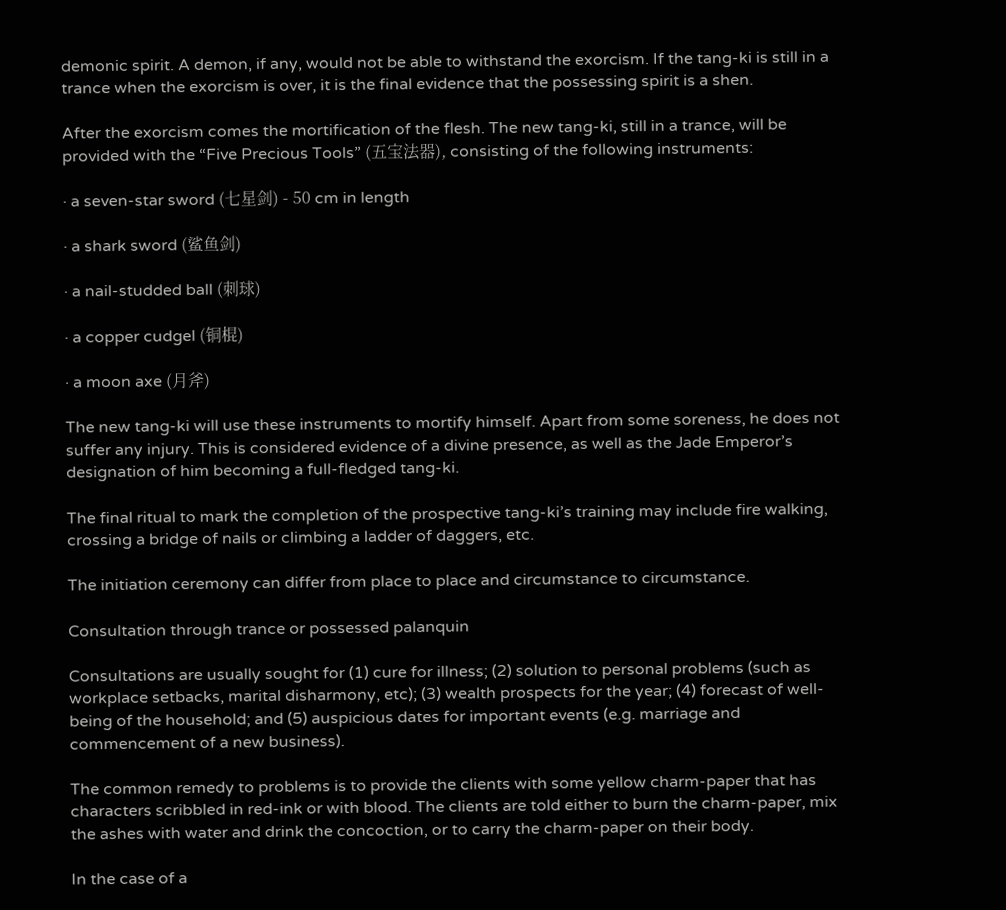demonic spirit. A demon, if any, would not be able to withstand the exorcism. If the tang-ki is still in a trance when the exorcism is over, it is the final evidence that the possessing spirit is a shen.

After the exorcism comes the mortification of the flesh. The new tang-ki, still in a trance, will be provided with the “Five Precious Tools” (五宝法器), consisting of the following instruments:

· a seven-star sword (七星剑) - 50 cm in length

· a shark sword (鲨鱼剑)

· a nail-studded ball (刺球)

· a copper cudgel (铜棍)

· a moon axe (月斧)

The new tang-ki will use these instruments to mortify himself. Apart from some soreness, he does not suffer any injury. This is considered evidence of a divine presence, as well as the Jade Emperor’s designation of him becoming a full-fledged tang-ki.

The final ritual to mark the completion of the prospective tang-ki’s training may include fire walking, crossing a bridge of nails or climbing a ladder of daggers, etc.

The initiation ceremony can differ from place to place and circumstance to circumstance.

Consultation through trance or possessed palanquin

Consultations are usually sought for (1) cure for illness; (2) solution to personal problems (such as workplace setbacks, marital disharmony, etc); (3) wealth prospects for the year; (4) forecast of well-being of the household; and (5) auspicious dates for important events (e.g. marriage and commencement of a new business).

The common remedy to problems is to provide the clients with some yellow charm-paper that has characters scribbled in red-ink or with blood. The clients are told either to burn the charm-paper, mix the ashes with water and drink the concoction, or to carry the charm-paper on their body.

In the case of a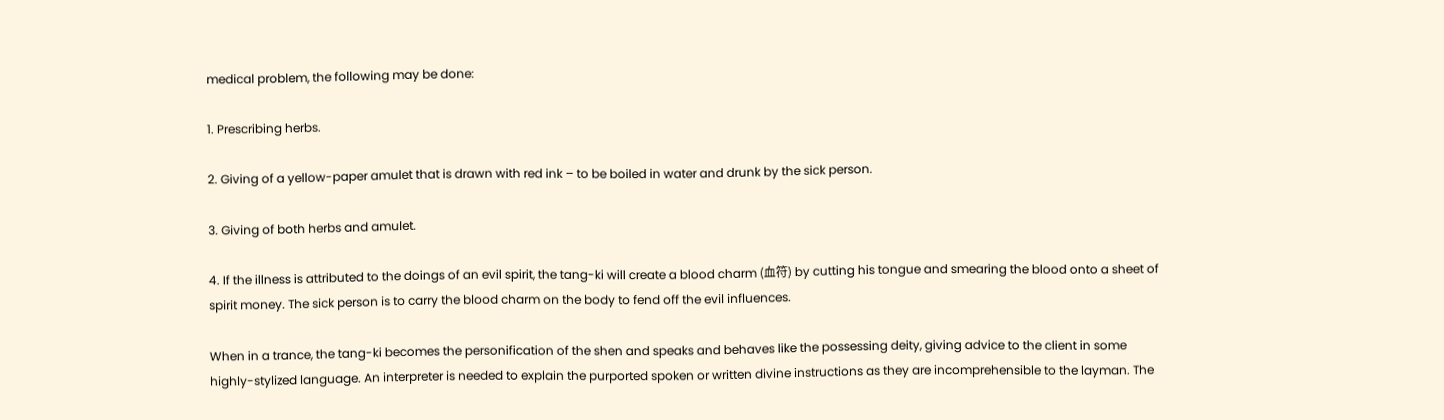medical problem, the following may be done:

1. Prescribing herbs.

2. Giving of a yellow-paper amulet that is drawn with red ink – to be boiled in water and drunk by the sick person.

3. Giving of both herbs and amulet.

4. If the illness is attributed to the doings of an evil spirit, the tang-ki will create a blood charm (血符) by cutting his tongue and smearing the blood onto a sheet of spirit money. The sick person is to carry the blood charm on the body to fend off the evil influences.

When in a trance, the tang-ki becomes the personification of the shen and speaks and behaves like the possessing deity, giving advice to the client in some highly-stylized language. An interpreter is needed to explain the purported spoken or written divine instructions as they are incomprehensible to the layman. The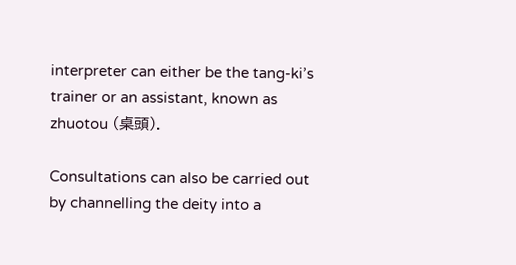interpreter can either be the tang-ki’s trainer or an assistant, known as zhuotou (桌頭).

Consultations can also be carried out by channelling the deity into a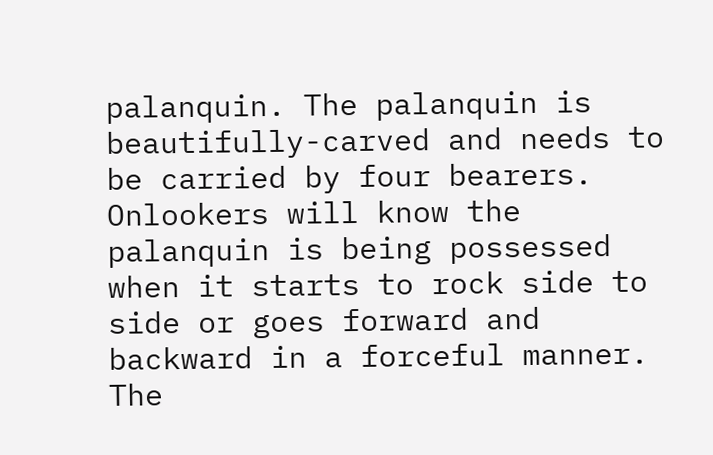palanquin. The palanquin is beautifully-carved and needs to be carried by four bearers. Onlookers will know the palanquin is being possessed when it starts to rock side to side or goes forward and backward in a forceful manner. The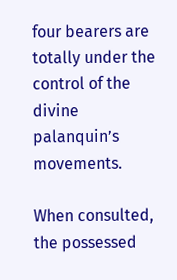four bearers are totally under the control of the divine palanquin’s movements.

When consulted, the possessed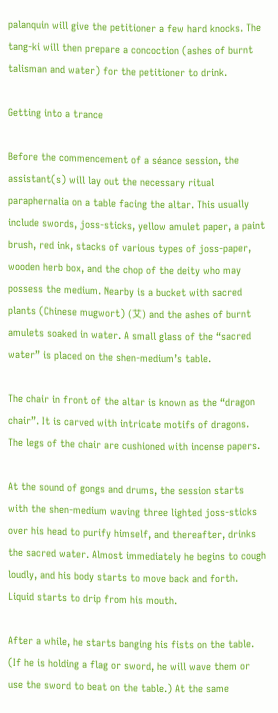palanquin will give the petitioner a few hard knocks. The tang-ki will then prepare a concoction (ashes of burnt talisman and water) for the petitioner to drink.

Getting into a trance

Before the commencement of a séance session, the assistant(s) will lay out the necessary ritual paraphernalia on a table facing the altar. This usually include swords, joss-sticks, yellow amulet paper, a paint brush, red ink, stacks of various types of joss-paper, wooden herb box, and the chop of the deity who may possess the medium. Nearby is a bucket with sacred plants (Chinese mugwort) (艾) and the ashes of burnt amulets soaked in water. A small glass of the “sacred water” is placed on the shen-medium’s table.

The chair in front of the altar is known as the “dragon chair”. It is carved with intricate motifs of dragons. The legs of the chair are cushioned with incense papers.

At the sound of gongs and drums, the session starts with the shen-medium waving three lighted joss-sticks over his head to purify himself, and thereafter, drinks the sacred water. Almost immediately he begins to cough loudly, and his body starts to move back and forth. Liquid starts to drip from his mouth.

After a while, he starts banging his fists on the table. (If he is holding a flag or sword, he will wave them or use the sword to beat on the table.) At the same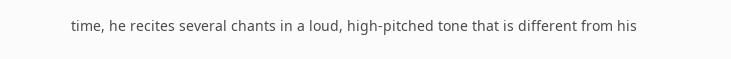time, he recites several chants in a loud, high-pitched tone that is different from his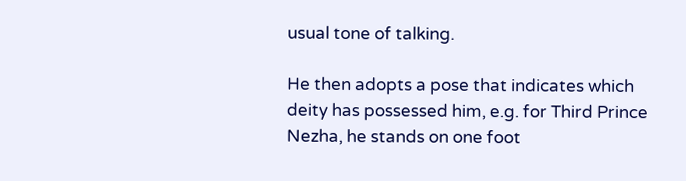usual tone of talking.

He then adopts a pose that indicates which deity has possessed him, e.g. for Third Prince Nezha, he stands on one foot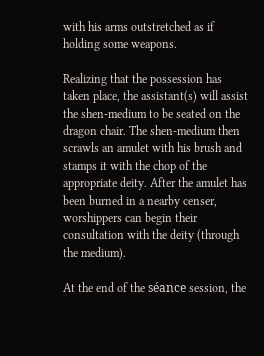with his arms outstretched as if holding some weapons.

Realizing that the possession has taken place, the assistant(s) will assist the shen-medium to be seated on the dragon chair. The shen-medium then scrawls an amulet with his brush and stamps it with the chop of the appropriate deity. After the amulet has been burned in a nearby censer, worshippers can begin their consultation with the deity (through the medium).

At the end of the séance session, the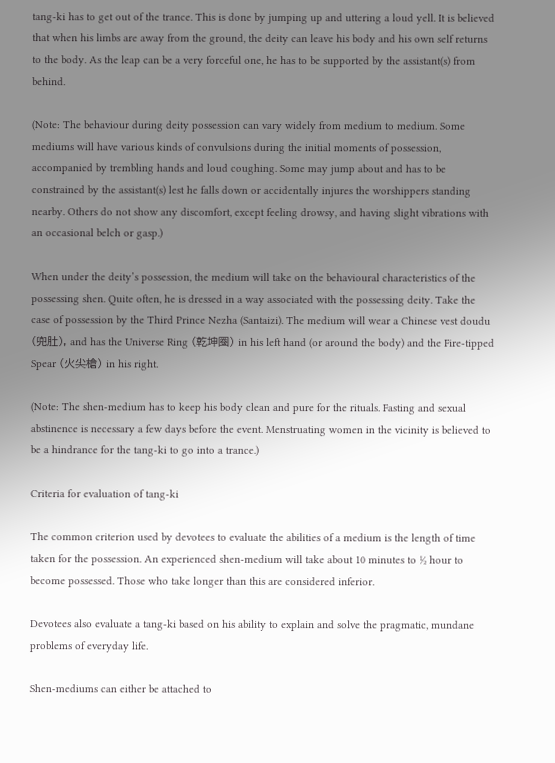tang-ki has to get out of the trance. This is done by jumping up and uttering a loud yell. It is believed that when his limbs are away from the ground, the deity can leave his body and his own self returns to the body. As the leap can be a very forceful one, he has to be supported by the assistant(s) from behind.

(Note: The behaviour during deity possession can vary widely from medium to medium. Some mediums will have various kinds of convulsions during the initial moments of possession, accompanied by trembling hands and loud coughing. Some may jump about and has to be constrained by the assistant(s) lest he falls down or accidentally injures the worshippers standing nearby. Others do not show any discomfort, except feeling drowsy, and having slight vibrations with an occasional belch or gasp.)

When under the deity’s possession, the medium will take on the behavioural characteristics of the possessing shen. Quite often, he is dressed in a way associated with the possessing deity. Take the case of possession by the Third Prince Nezha (Santaizi). The medium will wear a Chinese vest doudu (兜肚), and has the Universe Ring (乾坤圈) in his left hand (or around the body) and the Fire-tipped Spear (火尖槍) in his right.

(Note: The shen-medium has to keep his body clean and pure for the rituals. Fasting and sexual abstinence is necessary a few days before the event. Menstruating women in the vicinity is believed to be a hindrance for the tang-ki to go into a trance.)

Criteria for evaluation of tang-ki

The common criterion used by devotees to evaluate the abilities of a medium is the length of time taken for the possession. An experienced shen-medium will take about 10 minutes to ½ hour to become possessed. Those who take longer than this are considered inferior.

Devotees also evaluate a tang-ki based on his ability to explain and solve the pragmatic, mundane problems of everyday life.

Shen-mediums can either be attached to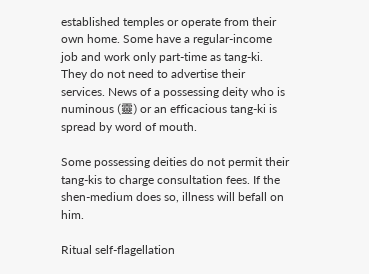established temples or operate from their own home. Some have a regular-income job and work only part-time as tang-ki. They do not need to advertise their services. News of a possessing deity who is numinous (靈) or an efficacious tang-ki is spread by word of mouth.

Some possessing deities do not permit their tang-kis to charge consultation fees. If the shen-medium does so, illness will befall on him.

Ritual self-flagellation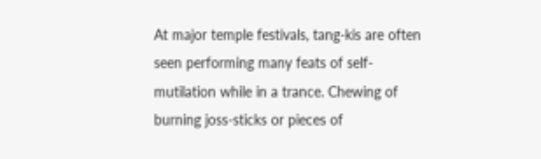At major temple festivals, tang-kis are often seen performing many feats of self-mutilation while in a trance. Chewing of burning joss-sticks or pieces of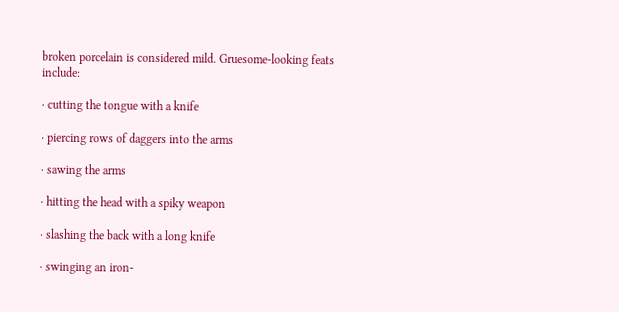broken porcelain is considered mild. Gruesome-looking feats include:

· cutting the tongue with a knife

· piercing rows of daggers into the arms

· sawing the arms

· hitting the head with a spiky weapon

· slashing the back with a long knife

· swinging an iron-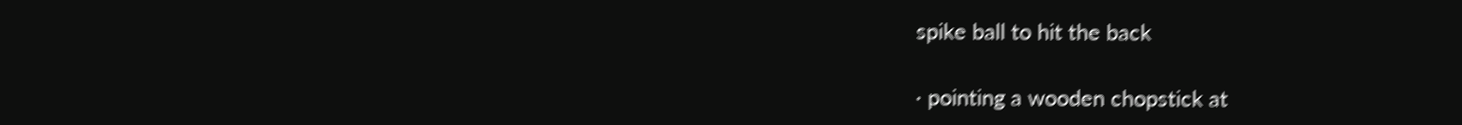spike ball to hit the back

· pointing a wooden chopstick at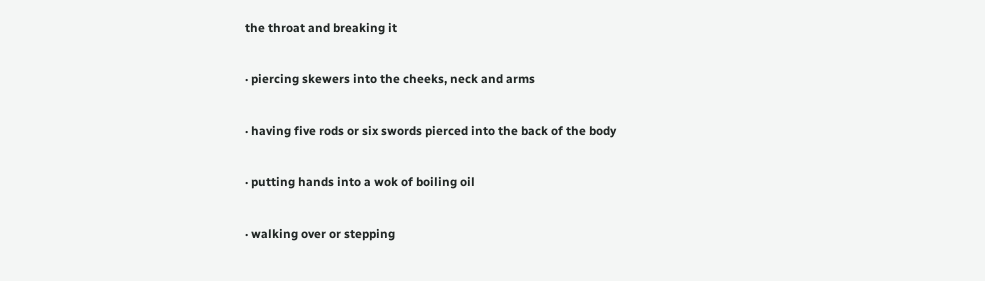the throat and breaking it

· piercing skewers into the cheeks, neck and arms

· having five rods or six swords pierced into the back of the body

· putting hands into a wok of boiling oil

· walking over or stepping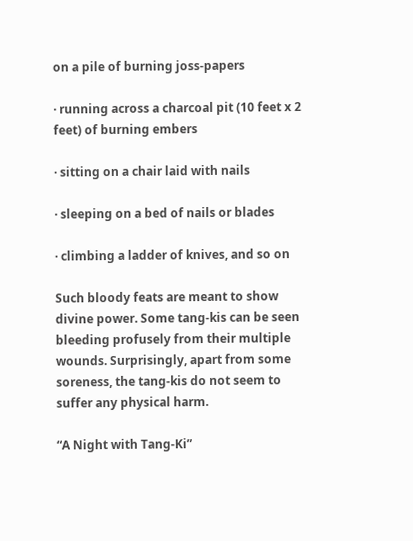on a pile of burning joss-papers

· running across a charcoal pit (10 feet x 2 feet) of burning embers

· sitting on a chair laid with nails

· sleeping on a bed of nails or blades

· climbing a ladder of knives, and so on

Such bloody feats are meant to show divine power. Some tang-kis can be seen bleeding profusely from their multiple wounds. Surprisingly, apart from some soreness, the tang-kis do not seem to suffer any physical harm.

“A Night with Tang-Ki”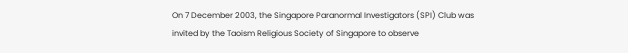On 7 December 2003, the Singapore Paranormal Investigators (SPI) Club was invited by the Taoism Religious Society of Singapore to observe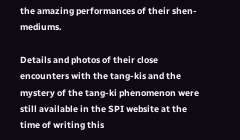the amazing performances of their shen-mediums.

Details and photos of their close encounters with the tang-kis and the mystery of the tang-ki phenomenon were still available in the SPI website at the time of writing this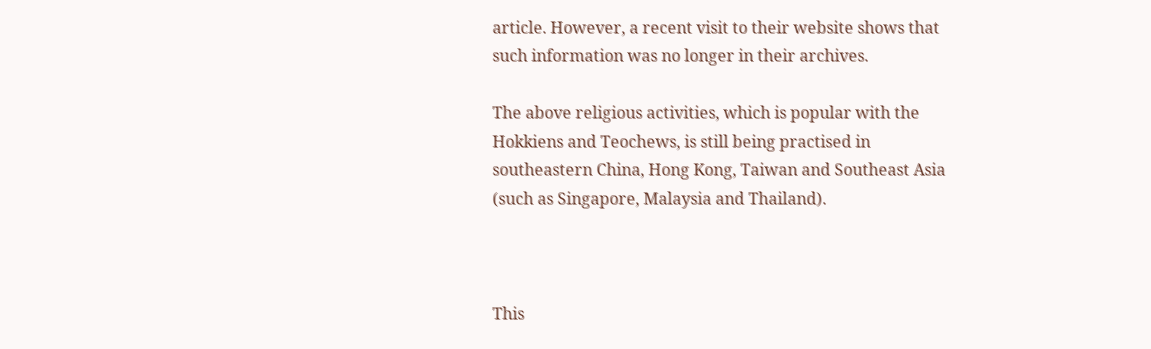article. However, a recent visit to their website shows that such information was no longer in their archives.

The above religious activities, which is popular with the Hokkiens and Teochews, is still being practised in southeastern China, Hong Kong, Taiwan and Southeast Asia (such as Singapore, Malaysia and Thailand).



This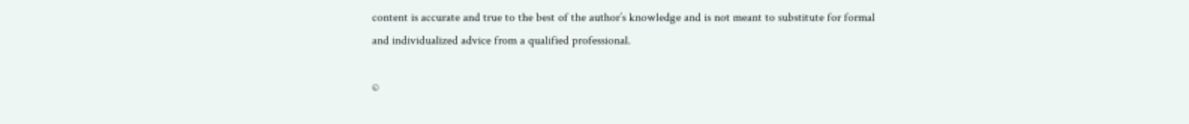content is accurate and true to the best of the author’s knowledge and is not meant to substitute for formal and individualized advice from a qualified professional.

©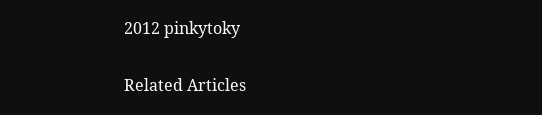2012 pinkytoky

Related Articles